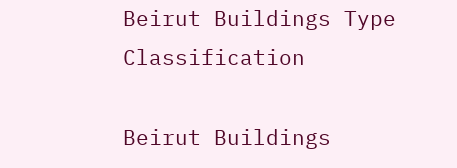Beirut Buildings Type Classification

Beirut Buildings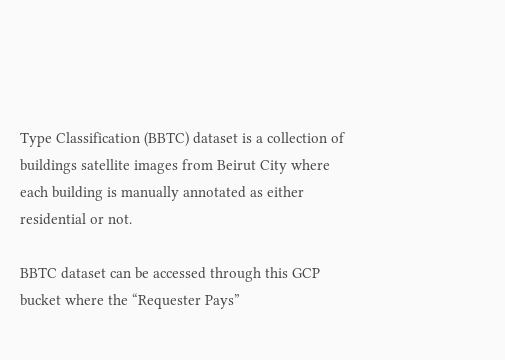Type Classification (BBTC) dataset is a collection of buildings satellite images from Beirut City where each building is manually annotated as either residential or not.

BBTC dataset can be accessed through this GCP bucket where the “Requester Pays”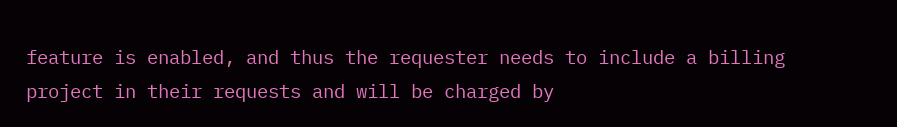feature is enabled, and thus the requester needs to include a billing project in their requests and will be charged by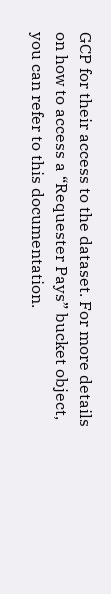GCP for their access to the dataset. For more details on how to access a “Requester Pays” bucket object, you can refer to this documentation.